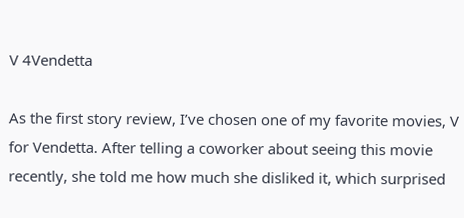V 4Vendetta

As the first story review, I’ve chosen one of my favorite movies, V for Vendetta. After telling a coworker about seeing this movie recently, she told me how much she disliked it, which surprised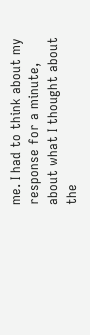me. I had to think about my response for a minute, about what I thought about the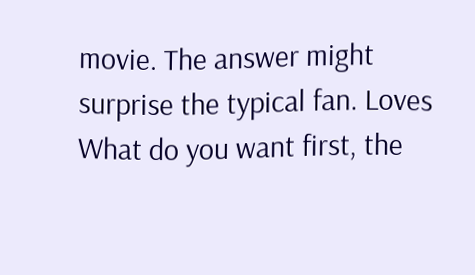movie. The answer might surprise the typical fan. Loves What do you want first, the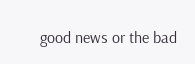good news or the bad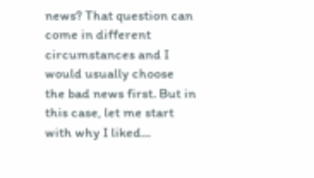news? That question can come in different circumstances and I would usually choose the bad news first. But in this case, let me start with why I liked…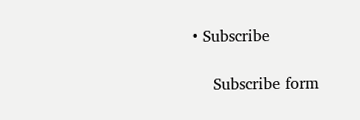• Subscribe

    Subscribe form